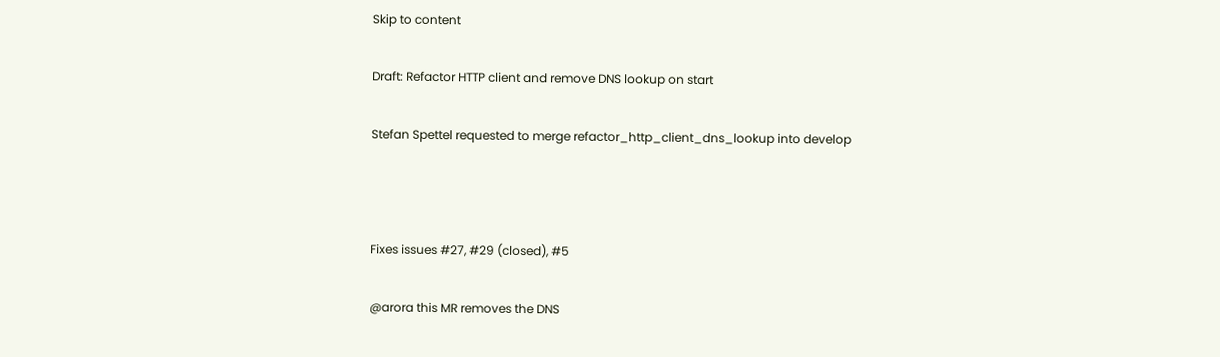Skip to content

Draft: Refactor HTTP client and remove DNS lookup on start

Stefan Spettel requested to merge refactor_http_client_dns_lookup into develop



Fixes issues #27, #29 (closed), #5

@arora this MR removes the DNS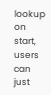lookup on start, users can just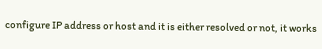configure IP address or host and it is either resolved or not, it works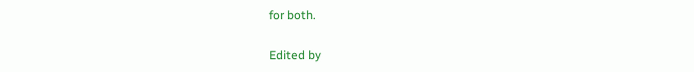for both.

Edited by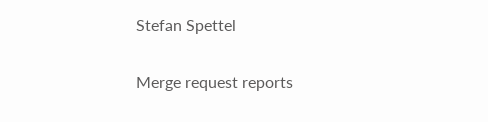Stefan Spettel

Merge request reports